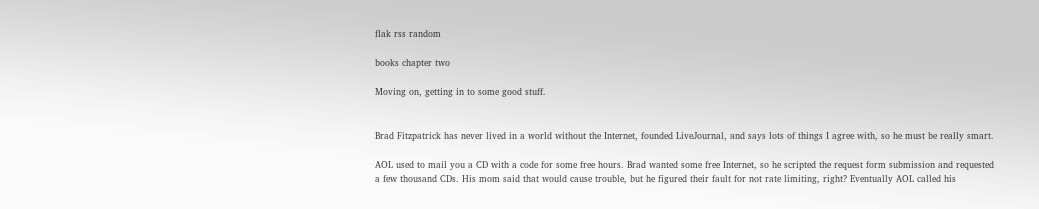flak rss random

books chapter two

Moving on, getting in to some good stuff.


Brad Fitzpatrick has never lived in a world without the Internet, founded LiveJournal, and says lots of things I agree with, so he must be really smart.

AOL used to mail you a CD with a code for some free hours. Brad wanted some free Internet, so he scripted the request form submission and requested a few thousand CDs. His mom said that would cause trouble, but he figured their fault for not rate limiting, right? Eventually AOL called his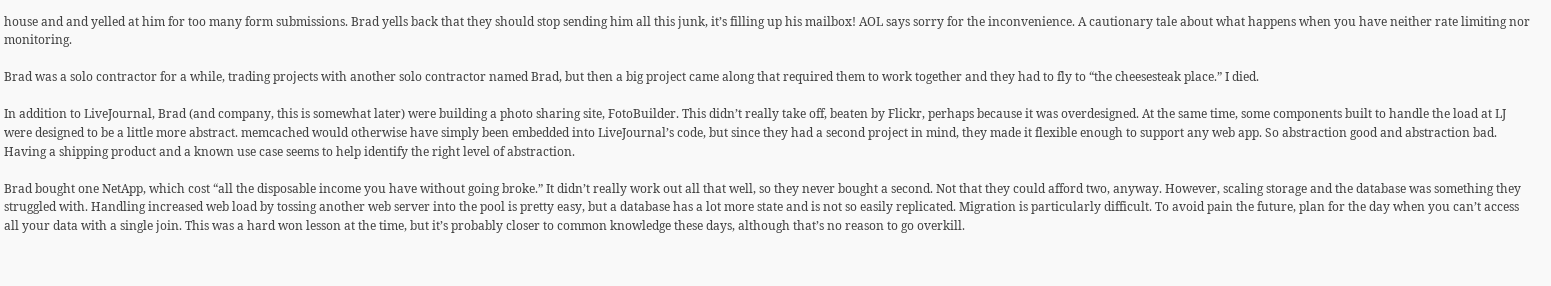house and and yelled at him for too many form submissions. Brad yells back that they should stop sending him all this junk, it’s filling up his mailbox! AOL says sorry for the inconvenience. A cautionary tale about what happens when you have neither rate limiting nor monitoring.

Brad was a solo contractor for a while, trading projects with another solo contractor named Brad, but then a big project came along that required them to work together and they had to fly to “the cheesesteak place.” I died.

In addition to LiveJournal, Brad (and company, this is somewhat later) were building a photo sharing site, FotoBuilder. This didn’t really take off, beaten by Flickr, perhaps because it was overdesigned. At the same time, some components built to handle the load at LJ were designed to be a little more abstract. memcached would otherwise have simply been embedded into LiveJournal’s code, but since they had a second project in mind, they made it flexible enough to support any web app. So abstraction good and abstraction bad. Having a shipping product and a known use case seems to help identify the right level of abstraction.

Brad bought one NetApp, which cost “all the disposable income you have without going broke.” It didn’t really work out all that well, so they never bought a second. Not that they could afford two, anyway. However, scaling storage and the database was something they struggled with. Handling increased web load by tossing another web server into the pool is pretty easy, but a database has a lot more state and is not so easily replicated. Migration is particularly difficult. To avoid pain the future, plan for the day when you can’t access all your data with a single join. This was a hard won lesson at the time, but it’s probably closer to common knowledge these days, although that’s no reason to go overkill.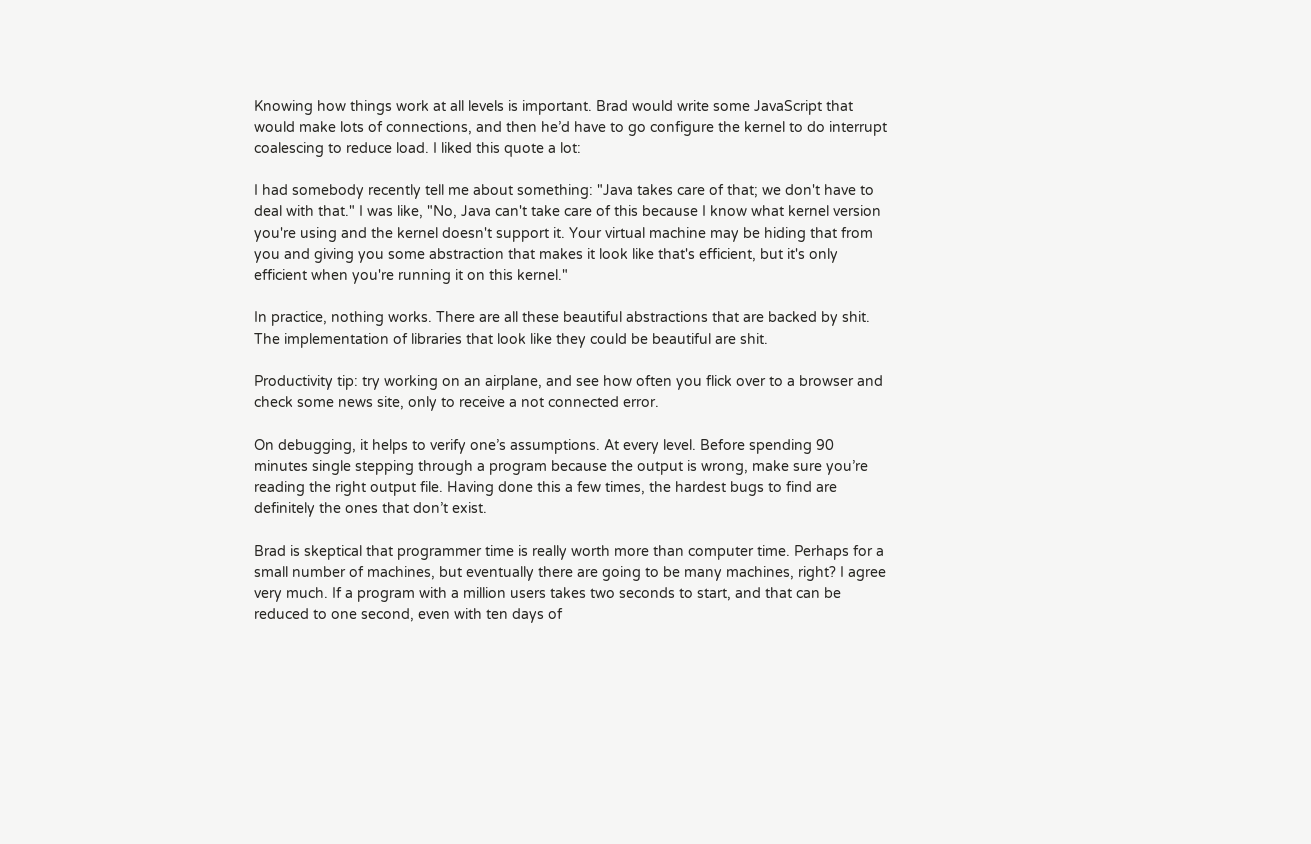Knowing how things work at all levels is important. Brad would write some JavaScript that would make lots of connections, and then he’d have to go configure the kernel to do interrupt coalescing to reduce load. I liked this quote a lot:

I had somebody recently tell me about something: "Java takes care of that; we don't have to deal with that." I was like, "No, Java can't take care of this because I know what kernel version you're using and the kernel doesn't support it. Your virtual machine may be hiding that from you and giving you some abstraction that makes it look like that's efficient, but it's only efficient when you're running it on this kernel."

In practice, nothing works. There are all these beautiful abstractions that are backed by shit. The implementation of libraries that look like they could be beautiful are shit.

Productivity tip: try working on an airplane, and see how often you flick over to a browser and check some news site, only to receive a not connected error.

On debugging, it helps to verify one’s assumptions. At every level. Before spending 90 minutes single stepping through a program because the output is wrong, make sure you’re reading the right output file. Having done this a few times, the hardest bugs to find are definitely the ones that don’t exist.

Brad is skeptical that programmer time is really worth more than computer time. Perhaps for a small number of machines, but eventually there are going to be many machines, right? I agree very much. If a program with a million users takes two seconds to start, and that can be reduced to one second, even with ten days of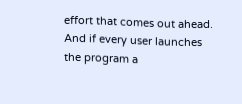effort that comes out ahead. And if every user launches the program a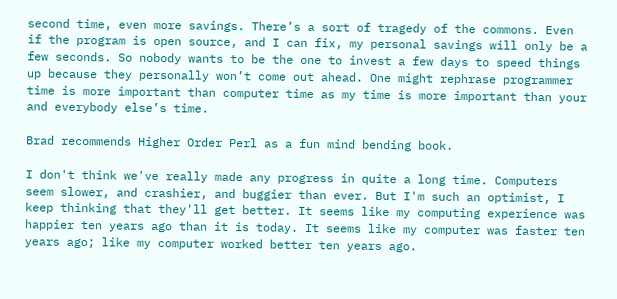second time, even more savings. There’s a sort of tragedy of the commons. Even if the program is open source, and I can fix, my personal savings will only be a few seconds. So nobody wants to be the one to invest a few days to speed things up because they personally won’t come out ahead. One might rephrase programmer time is more important than computer time as my time is more important than your and everybody else’s time.

Brad recommends Higher Order Perl as a fun mind bending book.

I don't think we've really made any progress in quite a long time. Computers seem slower, and crashier, and buggier than ever. But I'm such an optimist, I keep thinking that they'll get better. It seems like my computing experience was happier ten years ago than it is today. It seems like my computer was faster ten years ago; like my computer worked better ten years ago.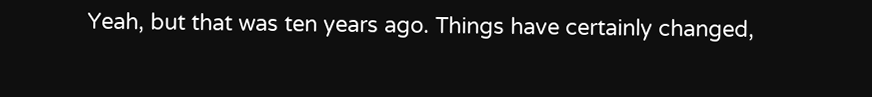Yeah, but that was ten years ago. Things have certainly changed,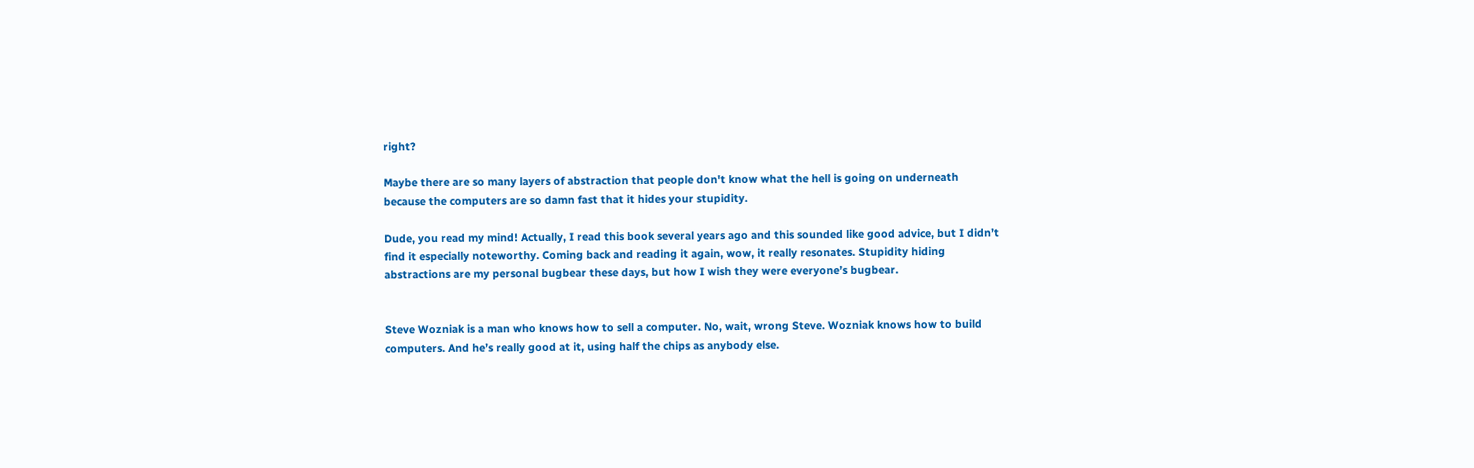right?

Maybe there are so many layers of abstraction that people don't know what the hell is going on underneath because the computers are so damn fast that it hides your stupidity.

Dude, you read my mind! Actually, I read this book several years ago and this sounded like good advice, but I didn’t find it especially noteworthy. Coming back and reading it again, wow, it really resonates. Stupidity hiding abstractions are my personal bugbear these days, but how I wish they were everyone’s bugbear.


Steve Wozniak is a man who knows how to sell a computer. No, wait, wrong Steve. Wozniak knows how to build computers. And he’s really good at it, using half the chips as anybody else.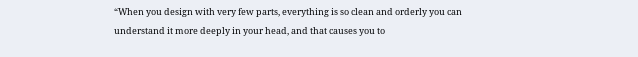“When you design with very few parts, everything is so clean and orderly you can understand it more deeply in your head, and that causes you to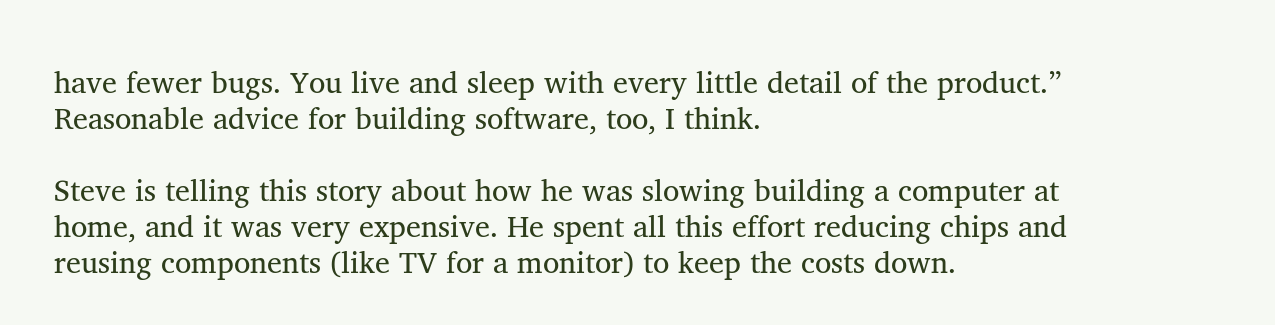have fewer bugs. You live and sleep with every little detail of the product.” Reasonable advice for building software, too, I think.

Steve is telling this story about how he was slowing building a computer at home, and it was very expensive. He spent all this effort reducing chips and reusing components (like TV for a monitor) to keep the costs down.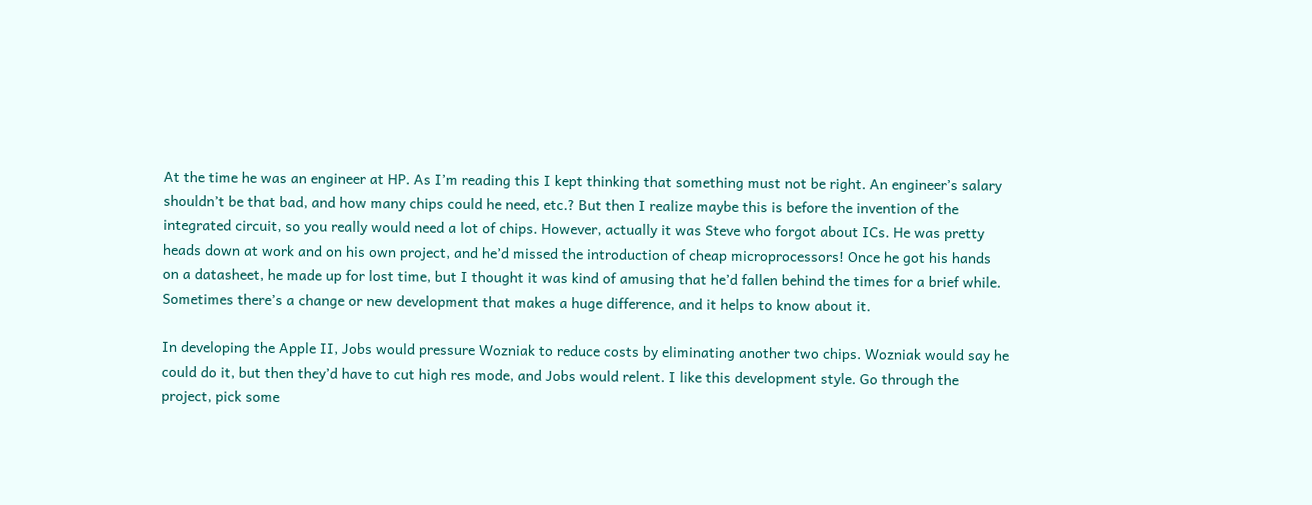At the time he was an engineer at HP. As I’m reading this I kept thinking that something must not be right. An engineer’s salary shouldn’t be that bad, and how many chips could he need, etc.? But then I realize maybe this is before the invention of the integrated circuit, so you really would need a lot of chips. However, actually it was Steve who forgot about ICs. He was pretty heads down at work and on his own project, and he’d missed the introduction of cheap microprocessors! Once he got his hands on a datasheet, he made up for lost time, but I thought it was kind of amusing that he’d fallen behind the times for a brief while. Sometimes there’s a change or new development that makes a huge difference, and it helps to know about it.

In developing the Apple II, Jobs would pressure Wozniak to reduce costs by eliminating another two chips. Wozniak would say he could do it, but then they’d have to cut high res mode, and Jobs would relent. I like this development style. Go through the project, pick some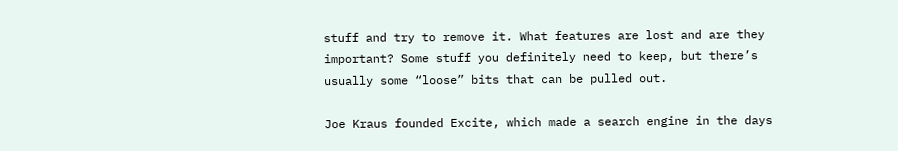stuff and try to remove it. What features are lost and are they important? Some stuff you definitely need to keep, but there’s usually some “loose” bits that can be pulled out.

Joe Kraus founded Excite, which made a search engine in the days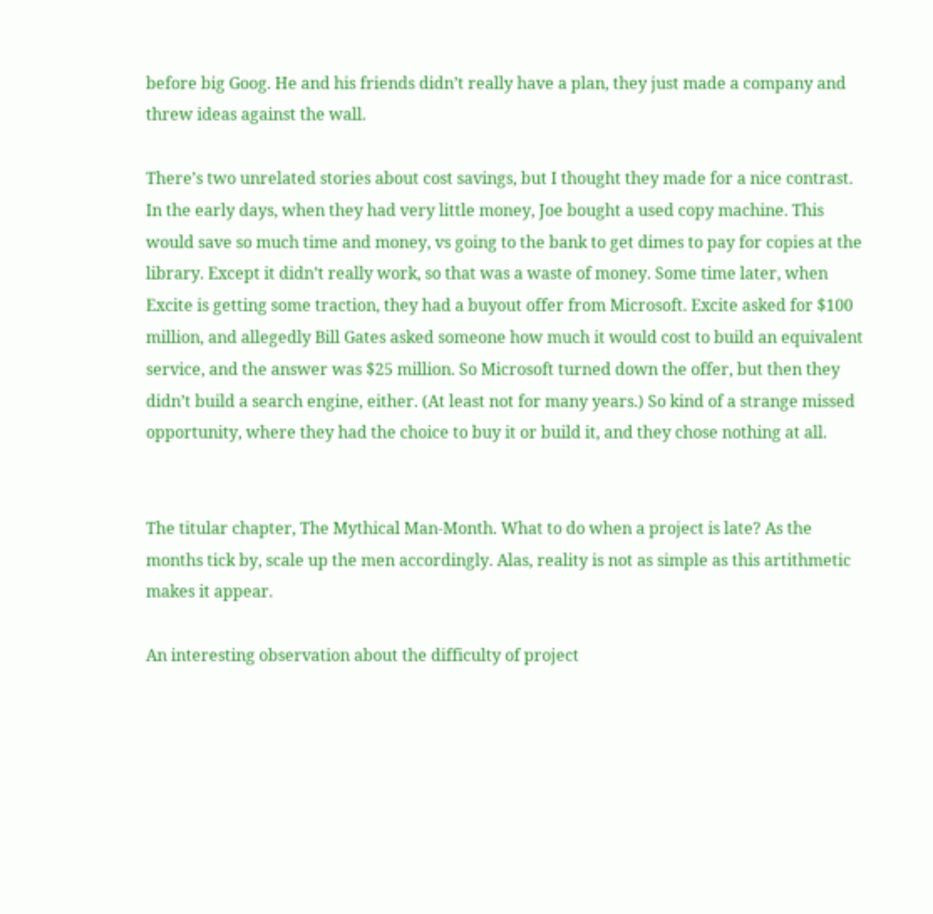before big Goog. He and his friends didn’t really have a plan, they just made a company and threw ideas against the wall.

There’s two unrelated stories about cost savings, but I thought they made for a nice contrast. In the early days, when they had very little money, Joe bought a used copy machine. This would save so much time and money, vs going to the bank to get dimes to pay for copies at the library. Except it didn’t really work, so that was a waste of money. Some time later, when Excite is getting some traction, they had a buyout offer from Microsoft. Excite asked for $100 million, and allegedly Bill Gates asked someone how much it would cost to build an equivalent service, and the answer was $25 million. So Microsoft turned down the offer, but then they didn’t build a search engine, either. (At least not for many years.) So kind of a strange missed opportunity, where they had the choice to buy it or build it, and they chose nothing at all.


The titular chapter, The Mythical Man-Month. What to do when a project is late? As the months tick by, scale up the men accordingly. Alas, reality is not as simple as this artithmetic makes it appear.

An interesting observation about the difficulty of project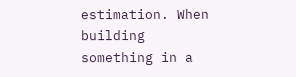estimation. When building something in a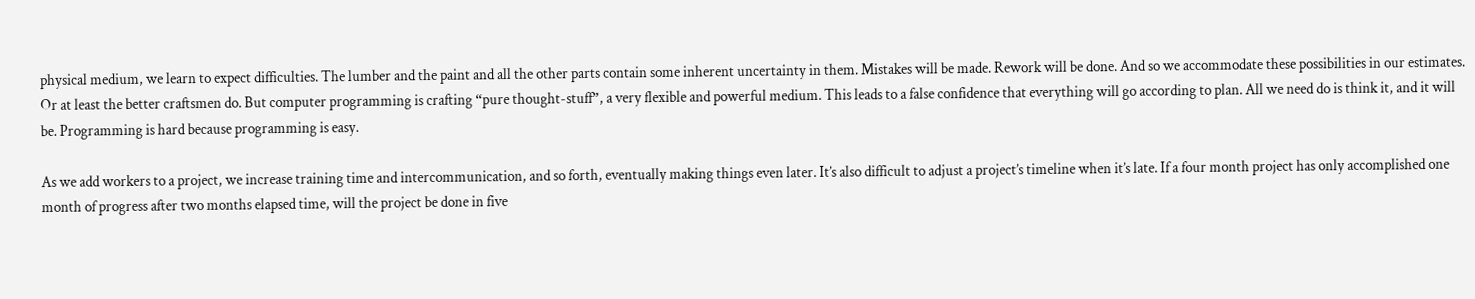physical medium, we learn to expect difficulties. The lumber and the paint and all the other parts contain some inherent uncertainty in them. Mistakes will be made. Rework will be done. And so we accommodate these possibilities in our estimates. Or at least the better craftsmen do. But computer programming is crafting “pure thought-stuff”, a very flexible and powerful medium. This leads to a false confidence that everything will go according to plan. All we need do is think it, and it will be. Programming is hard because programming is easy.

As we add workers to a project, we increase training time and intercommunication, and so forth, eventually making things even later. It’s also difficult to adjust a project’s timeline when it’s late. If a four month project has only accomplished one month of progress after two months elapsed time, will the project be done in five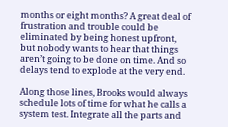months or eight months? A great deal of frustration and trouble could be eliminated by being honest upfront, but nobody wants to hear that things aren’t going to be done on time. And so delays tend to explode at the very end.

Along those lines, Brooks would always schedule lots of time for what he calls a system test. Integrate all the parts and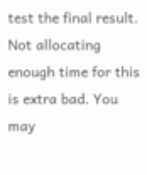test the final result. Not allocating enough time for this is extra bad. You may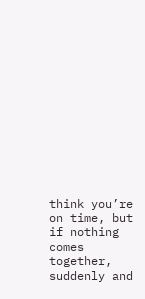think you’re on time, but if nothing comes together, suddenly and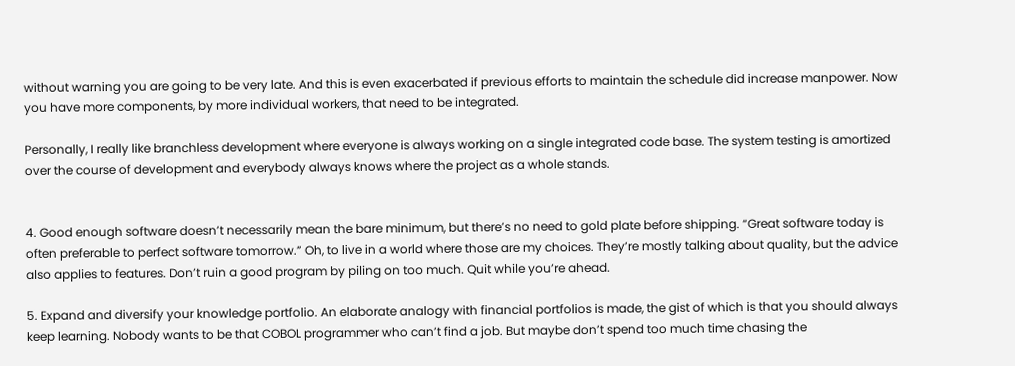without warning you are going to be very late. And this is even exacerbated if previous efforts to maintain the schedule did increase manpower. Now you have more components, by more individual workers, that need to be integrated.

Personally, I really like branchless development where everyone is always working on a single integrated code base. The system testing is amortized over the course of development and everybody always knows where the project as a whole stands.


4. Good enough software doesn’t necessarily mean the bare minimum, but there’s no need to gold plate before shipping. “Great software today is often preferable to perfect software tomorrow.” Oh, to live in a world where those are my choices. They’re mostly talking about quality, but the advice also applies to features. Don’t ruin a good program by piling on too much. Quit while you’re ahead.

5. Expand and diversify your knowledge portfolio. An elaborate analogy with financial portfolios is made, the gist of which is that you should always keep learning. Nobody wants to be that COBOL programmer who can’t find a job. But maybe don’t spend too much time chasing the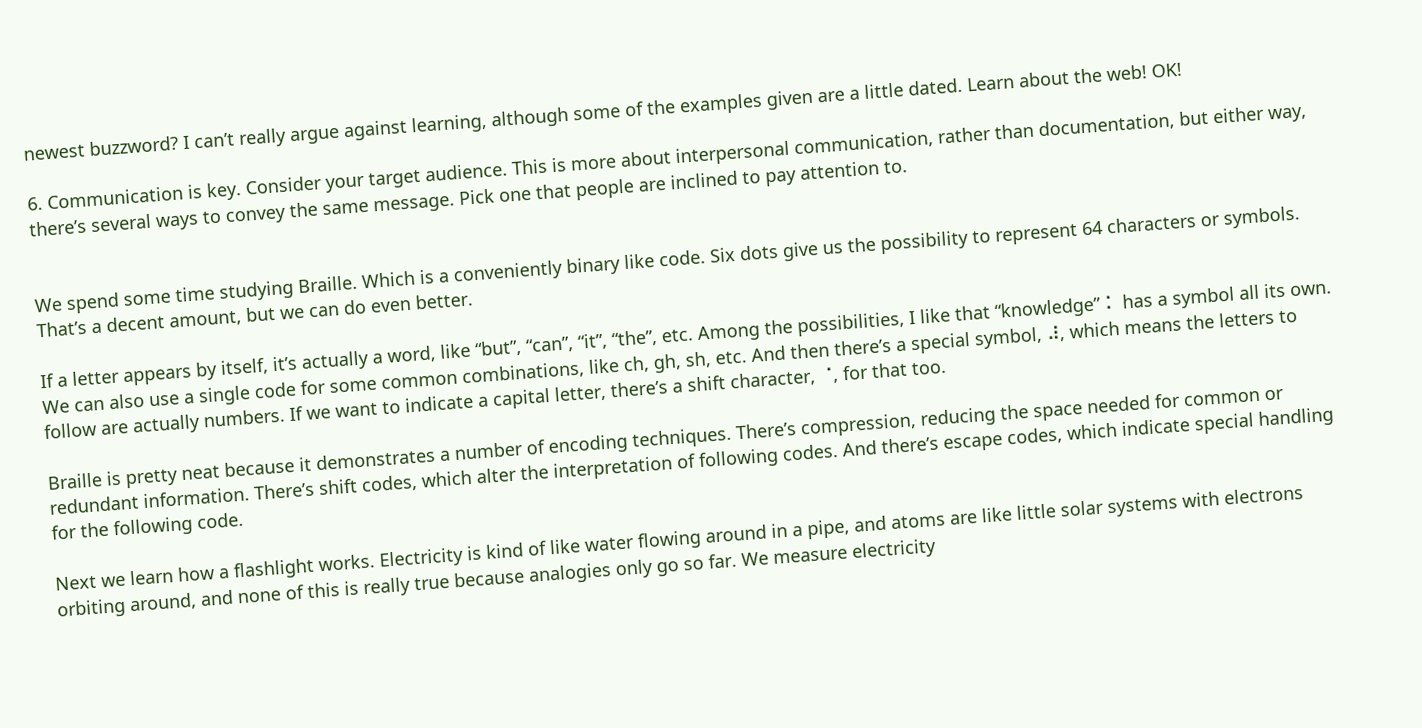newest buzzword? I can’t really argue against learning, although some of the examples given are a little dated. Learn about the web! OK!

6. Communication is key. Consider your target audience. This is more about interpersonal communication, rather than documentation, but either way, there’s several ways to convey the same message. Pick one that people are inclined to pay attention to.


We spend some time studying Braille. Which is a conveniently binary like code. Six dots give us the possibility to represent 64 characters or symbols. That’s a decent amount, but we can do even better.

If a letter appears by itself, it’s actually a word, like “but”, “can”, “it”, “the”, etc. Among the possibilities, I like that “knowledge” ⠅ has a symbol all its own. We can also use a single code for some common combinations, like ch, gh, sh, etc. And then there’s a special symbol, ⠼, which means the letters to follow are actually numbers. If we want to indicate a capital letter, there’s a shift character, ⠈, for that too.

Braille is pretty neat because it demonstrates a number of encoding techniques. There’s compression, reducing the space needed for common or redundant information. There’s shift codes, which alter the interpretation of following codes. And there’s escape codes, which indicate special handling for the following code.

Next we learn how a flashlight works. Electricity is kind of like water flowing around in a pipe, and atoms are like little solar systems with electrons orbiting around, and none of this is really true because analogies only go so far. We measure electricity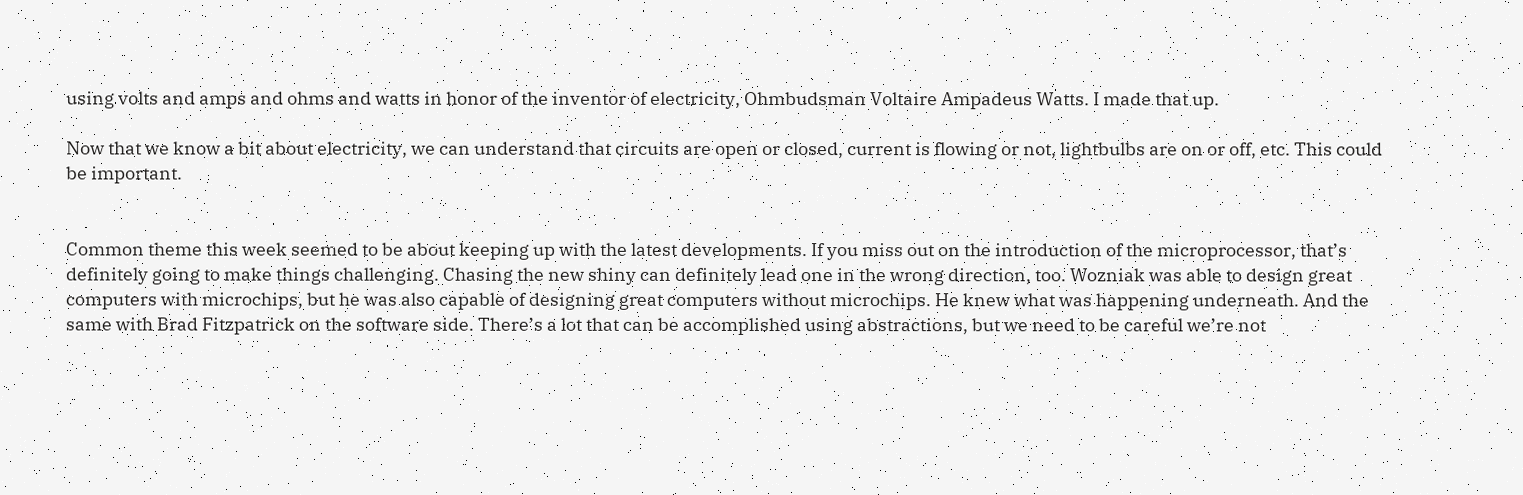using volts and amps and ohms and watts in honor of the inventor of electricity, Ohmbudsman Voltaire Ampadeus Watts. I made that up.

Now that we know a bit about electricity, we can understand that circuits are open or closed, current is flowing or not, lightbulbs are on or off, etc. This could be important.


Common theme this week seemed to be about keeping up with the latest developments. If you miss out on the introduction of the microprocessor, that’s definitely going to make things challenging. Chasing the new shiny can definitely lead one in the wrong direction, too. Wozniak was able to design great computers with microchips, but he was also capable of designing great computers without microchips. He knew what was happening underneath. And the same with Brad Fitzpatrick on the software side. There’s a lot that can be accomplished using abstractions, but we need to be careful we’re not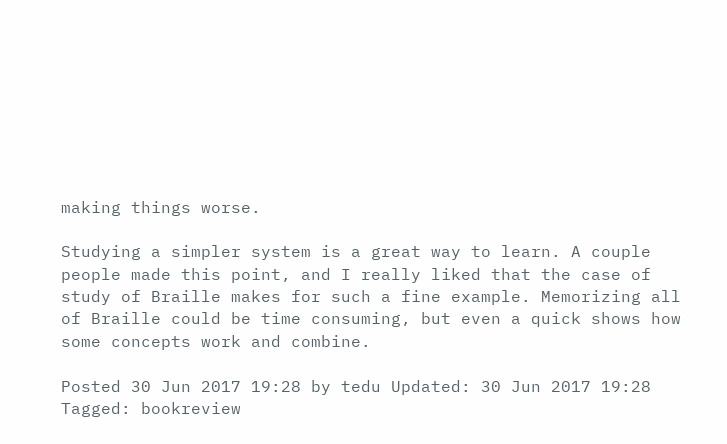making things worse.

Studying a simpler system is a great way to learn. A couple people made this point, and I really liked that the case of study of Braille makes for such a fine example. Memorizing all of Braille could be time consuming, but even a quick shows how some concepts work and combine.

Posted 30 Jun 2017 19:28 by tedu Updated: 30 Jun 2017 19:28
Tagged: bookreview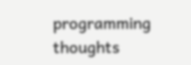programming thoughts